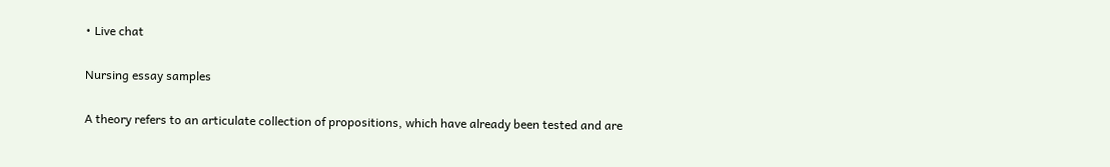• Live chat

Nursing essay samples

A theory refers to an articulate collection of propositions, which have already been tested and are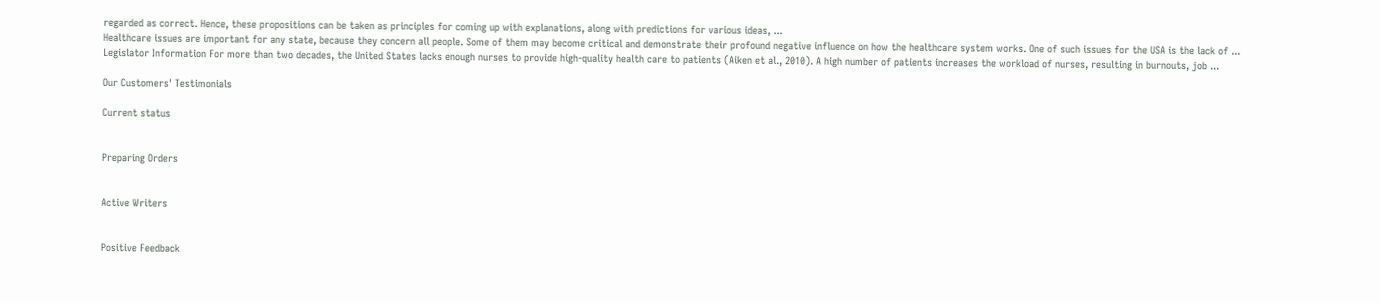regarded as correct. Hence, these propositions can be taken as principles for coming up with explanations, along with predictions for various ideas, ...
Healthcare issues are important for any state, because they concern all people. Some of them may become critical and demonstrate their profound negative influence on how the healthcare system works. One of such issues for the USA is the lack of ...
Legislator Information For more than two decades, the United States lacks enough nurses to provide high-quality health care to patients (Aiken et al., 2010). A high number of patients increases the workload of nurses, resulting in burnouts, job ...

Our Customers' Testimonials

Current status


Preparing Orders


Active Writers


Positive Feedback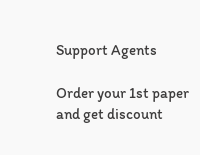Support Agents

Order your 1st paper and get discount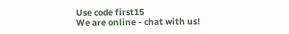Use code first15
We are online - chat with us!